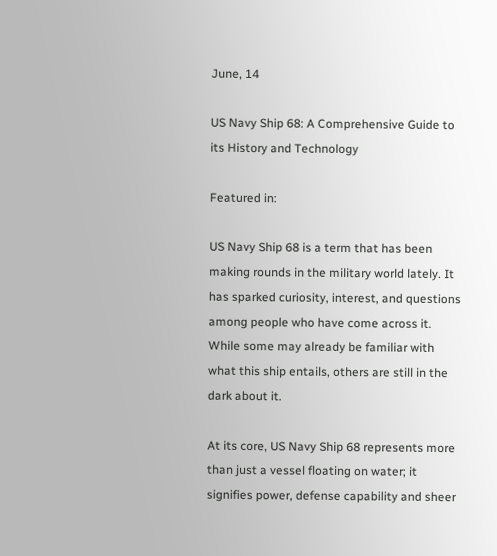June, 14

US Navy Ship 68: A Comprehensive Guide to its History and Technology

Featured in:

US Navy Ship 68 is a term that has been making rounds in the military world lately. It has sparked curiosity, interest, and questions among people who have come across it. While some may already be familiar with what this ship entails, others are still in the dark about it.

At its core, US Navy Ship 68 represents more than just a vessel floating on water; it signifies power, defense capability and sheer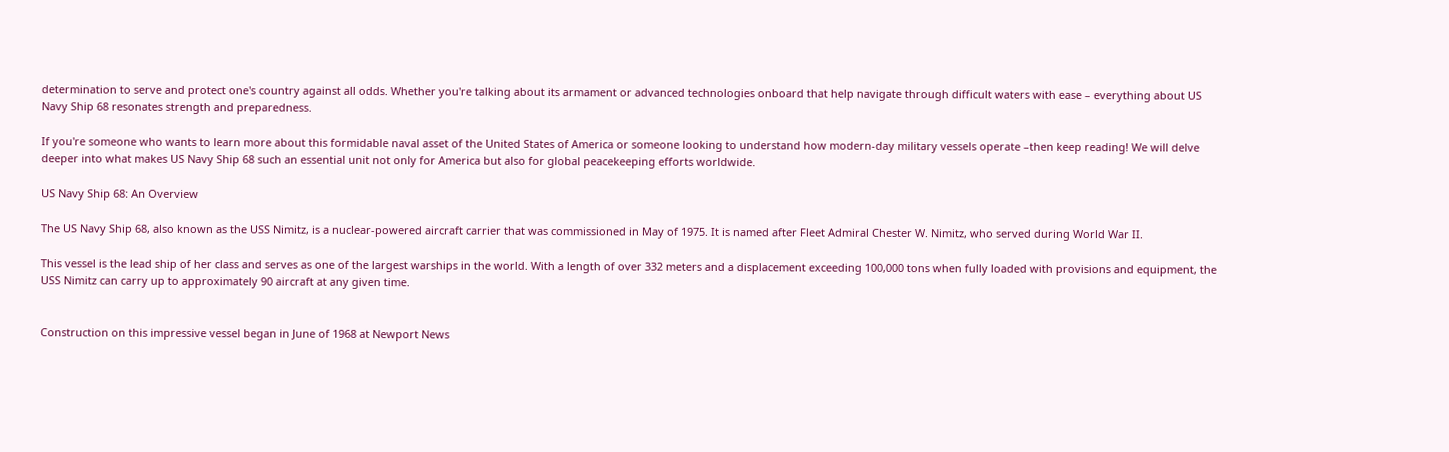determination to serve and protect one's country against all odds. Whether you're talking about its armament or advanced technologies onboard that help navigate through difficult waters with ease – everything about US Navy Ship 68 resonates strength and preparedness.

If you're someone who wants to learn more about this formidable naval asset of the United States of America or someone looking to understand how modern-day military vessels operate –then keep reading! We will delve deeper into what makes US Navy Ship 68 such an essential unit not only for America but also for global peacekeeping efforts worldwide.

US Navy Ship 68: An Overview

The US Navy Ship 68, also known as the USS Nimitz, is a nuclear-powered aircraft carrier that was commissioned in May of 1975. It is named after Fleet Admiral Chester W. Nimitz, who served during World War II.

This vessel is the lead ship of her class and serves as one of the largest warships in the world. With a length of over 332 meters and a displacement exceeding 100,000 tons when fully loaded with provisions and equipment, the USS Nimitz can carry up to approximately 90 aircraft at any given time.


Construction on this impressive vessel began in June of 1968 at Newport News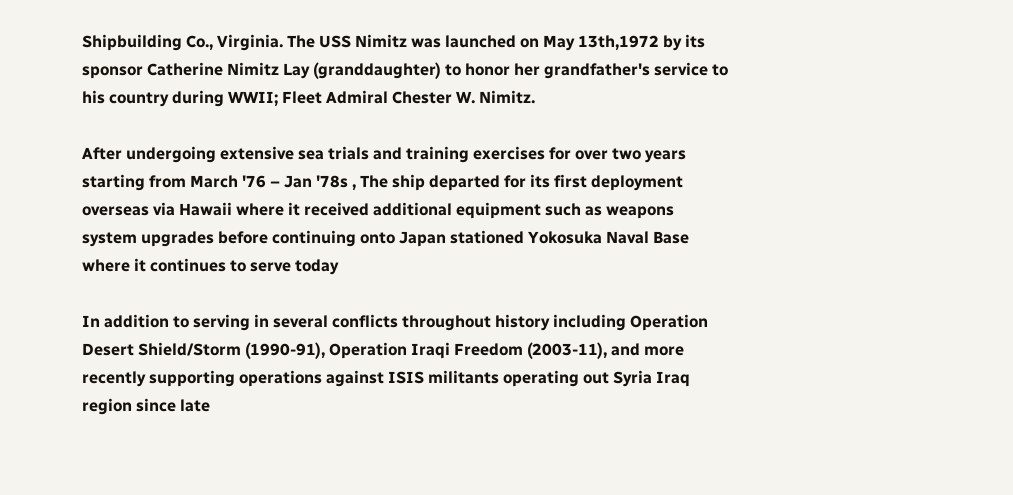Shipbuilding Co., Virginia. The USS Nimitz was launched on May 13th,1972 by its sponsor Catherine Nimitz Lay (granddaughter) to honor her grandfather's service to his country during WWII; Fleet Admiral Chester W. Nimitz.

After undergoing extensive sea trials and training exercises for over two years starting from March '76 – Jan '78s , The ship departed for its first deployment overseas via Hawaii where it received additional equipment such as weapons system upgrades before continuing onto Japan stationed Yokosuka Naval Base where it continues to serve today

In addition to serving in several conflicts throughout history including Operation Desert Shield/Storm (1990-91), Operation Iraqi Freedom (2003-11), and more recently supporting operations against ISIS militants operating out Syria Iraq region since late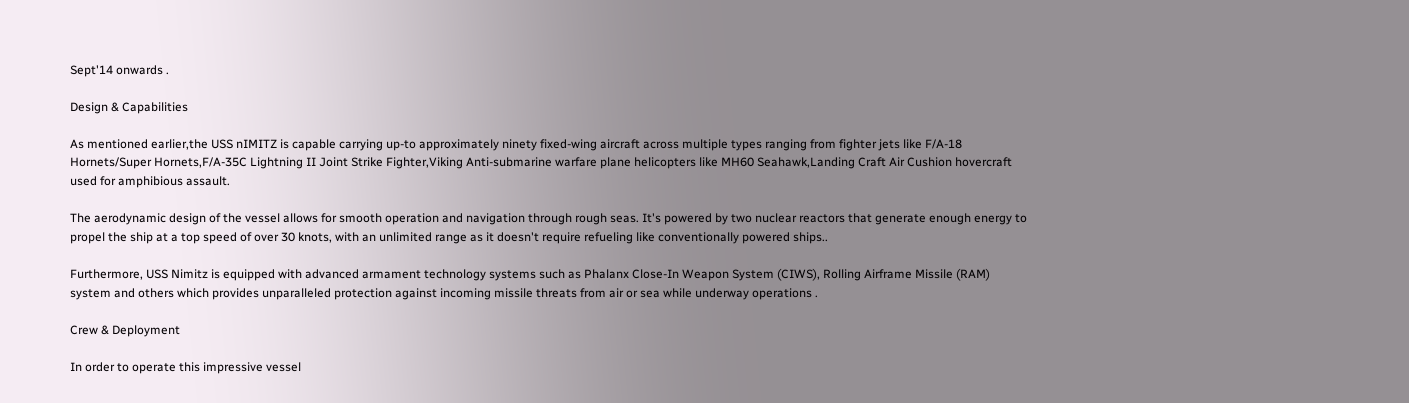Sept'14 onwards .

Design & Capabilities

As mentioned earlier,the USS nIMITZ is capable carrying up-to approximately ninety fixed-wing aircraft across multiple types ranging from fighter jets like F/A-18 Hornets/Super Hornets,F/A-35C Lightning II Joint Strike Fighter,Viking Anti-submarine warfare plane helicopters like MH60 Seahawk,Landing Craft Air Cushion hovercraft used for amphibious assault.

The aerodynamic design of the vessel allows for smooth operation and navigation through rough seas. It's powered by two nuclear reactors that generate enough energy to propel the ship at a top speed of over 30 knots, with an unlimited range as it doesn't require refueling like conventionally powered ships..

Furthermore, USS Nimitz is equipped with advanced armament technology systems such as Phalanx Close-In Weapon System (CIWS), Rolling Airframe Missile (RAM) system and others which provides unparalleled protection against incoming missile threats from air or sea while underway operations .

Crew & Deployment

In order to operate this impressive vessel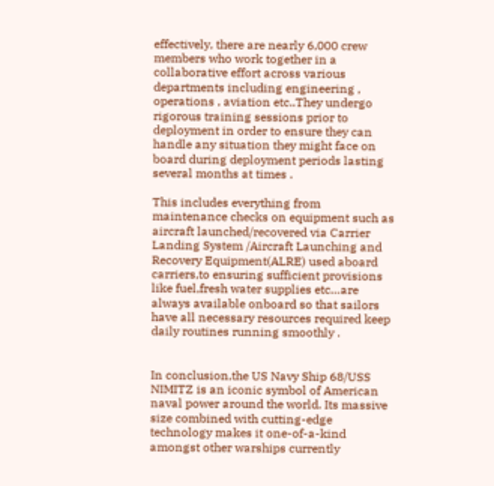effectively, there are nearly 6,000 crew members who work together in a collaborative effort across various departments including engineering , operations , aviation etc..They undergo rigorous training sessions prior to deployment in order to ensure they can handle any situation they might face on board during deployment periods lasting several months at times .

This includes everything from maintenance checks on equipment such as aircraft launched/recovered via Carrier Landing System /Aircraft Launching and Recovery Equipment(ALRE) used aboard carriers,to ensuring sufficient provisions like fuel,fresh water supplies etc…are always available onboard so that sailors have all necessary resources required keep daily routines running smoothly .


In conclusion,the US Navy Ship 68/USS NIMITZ is an iconic symbol of American naval power around the world. Its massive size combined with cutting-edge technology makes it one-of-a-kind amongst other warships currently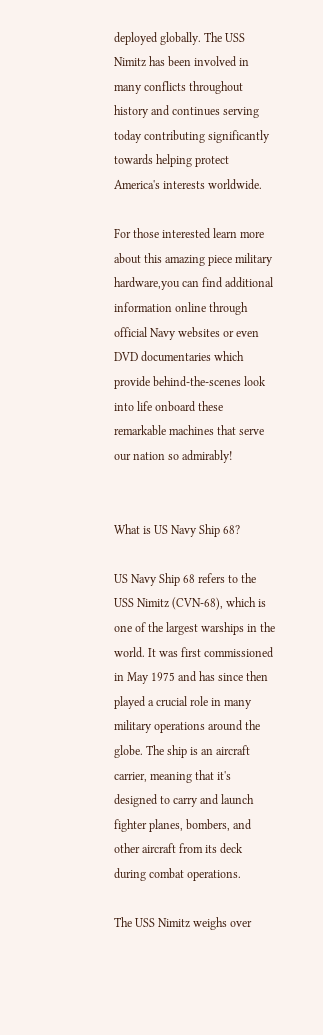deployed globally. The USS Nimitz has been involved in many conflicts throughout history and continues serving today contributing significantly towards helping protect America's interests worldwide.

For those interested learn more about this amazing piece military hardware,you can find additional information online through official Navy websites or even DVD documentaries which provide behind-the-scenes look into life onboard these remarkable machines that serve our nation so admirably!


What is US Navy Ship 68?

US Navy Ship 68 refers to the USS Nimitz (CVN-68), which is one of the largest warships in the world. It was first commissioned in May 1975 and has since then played a crucial role in many military operations around the globe. The ship is an aircraft carrier, meaning that it's designed to carry and launch fighter planes, bombers, and other aircraft from its deck during combat operations.

The USS Nimitz weighs over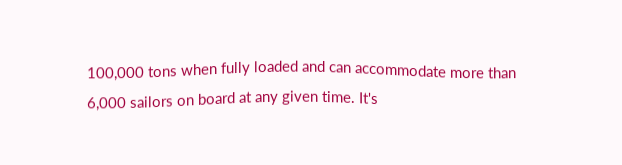100,000 tons when fully loaded and can accommodate more than 6,000 sailors on board at any given time. It's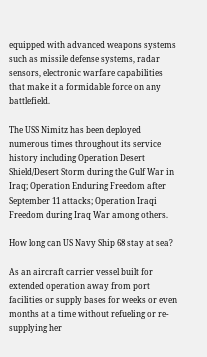equipped with advanced weapons systems such as missile defense systems, radar sensors, electronic warfare capabilities that make it a formidable force on any battlefield.

The USS Nimitz has been deployed numerous times throughout its service history including Operation Desert Shield/Desert Storm during the Gulf War in Iraq; Operation Enduring Freedom after September 11 attacks; Operation Iraqi Freedom during Iraq War among others.

How long can US Navy Ship 68 stay at sea?

As an aircraft carrier vessel built for extended operation away from port facilities or supply bases for weeks or even months at a time without refueling or re-supplying her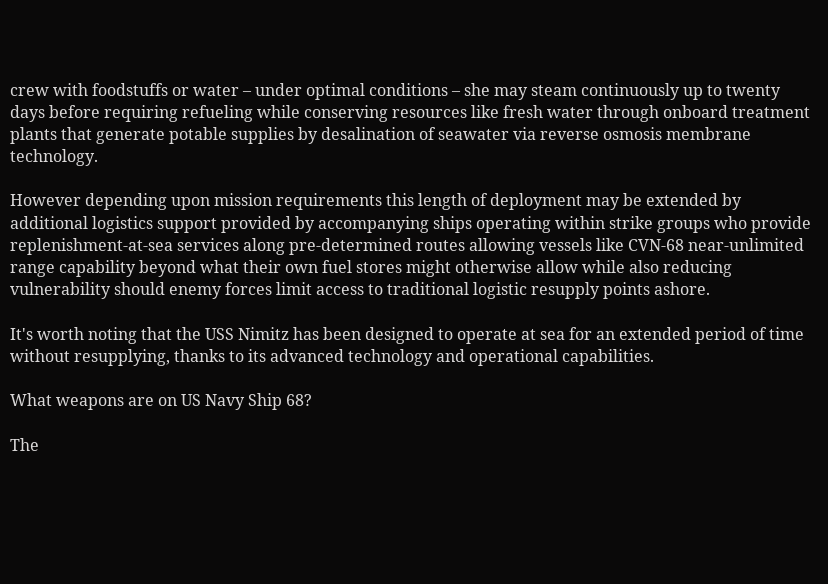crew with foodstuffs or water – under optimal conditions – she may steam continuously up to twenty days before requiring refueling while conserving resources like fresh water through onboard treatment plants that generate potable supplies by desalination of seawater via reverse osmosis membrane technology.

However depending upon mission requirements this length of deployment may be extended by additional logistics support provided by accompanying ships operating within strike groups who provide replenishment-at-sea services along pre-determined routes allowing vessels like CVN-68 near-unlimited range capability beyond what their own fuel stores might otherwise allow while also reducing vulnerability should enemy forces limit access to traditional logistic resupply points ashore.

It's worth noting that the USS Nimitz has been designed to operate at sea for an extended period of time without resupplying, thanks to its advanced technology and operational capabilities.

What weapons are on US Navy Ship 68?

The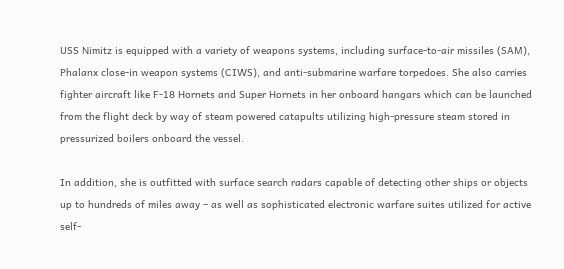USS Nimitz is equipped with a variety of weapons systems, including surface-to-air missiles (SAM), Phalanx close-in weapon systems (CIWS), and anti-submarine warfare torpedoes. She also carries fighter aircraft like F-18 Hornets and Super Hornets in her onboard hangars which can be launched from the flight deck by way of steam powered catapults utilizing high-pressure steam stored in pressurized boilers onboard the vessel.

In addition, she is outfitted with surface search radars capable of detecting other ships or objects up to hundreds of miles away – as well as sophisticated electronic warfare suites utilized for active self-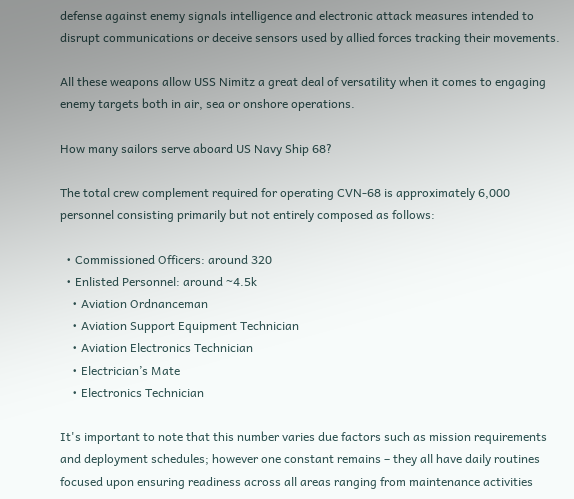defense against enemy signals intelligence and electronic attack measures intended to disrupt communications or deceive sensors used by allied forces tracking their movements.

All these weapons allow USS Nimitz a great deal of versatility when it comes to engaging enemy targets both in air, sea or onshore operations.

How many sailors serve aboard US Navy Ship 68?

The total crew complement required for operating CVN-68 is approximately 6,000 personnel consisting primarily but not entirely composed as follows:

  • Commissioned Officers: around 320
  • Enlisted Personnel: around ~4.5k
    • Aviation Ordnanceman
    • Aviation Support Equipment Technician
    • Aviation Electronics Technician
    • Electrician’s Mate
    • Electronics Technician

It's important to note that this number varies due factors such as mission requirements and deployment schedules; however one constant remains – they all have daily routines focused upon ensuring readiness across all areas ranging from maintenance activities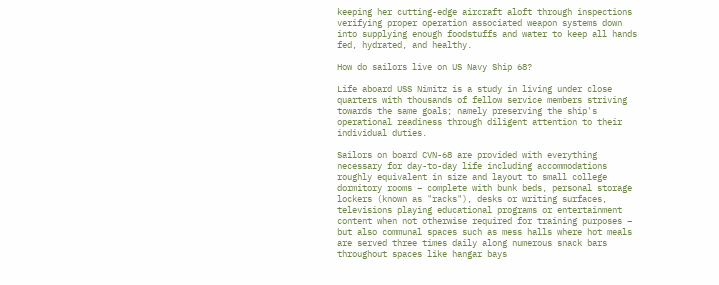keeping her cutting-edge aircraft aloft through inspections verifying proper operation associated weapon systems down into supplying enough foodstuffs and water to keep all hands fed, hydrated, and healthy.

How do sailors live on US Navy Ship 68?

Life aboard USS Nimitz is a study in living under close quarters with thousands of fellow service members striving towards the same goals; namely preserving the ship's operational readiness through diligent attention to their individual duties.

Sailors on board CVN-68 are provided with everything necessary for day-to-day life including accommodations roughly equivalent in size and layout to small college dormitory rooms – complete with bunk beds, personal storage lockers (known as "racks"), desks or writing surfaces, televisions playing educational programs or entertainment content when not otherwise required for training purposes – but also communal spaces such as mess halls where hot meals are served three times daily along numerous snack bars throughout spaces like hangar bays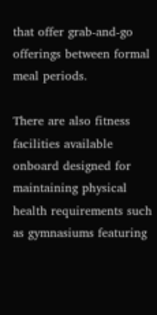that offer grab-and-go offerings between formal meal periods.

There are also fitness facilities available onboard designed for maintaining physical health requirements such as gymnasiums featuring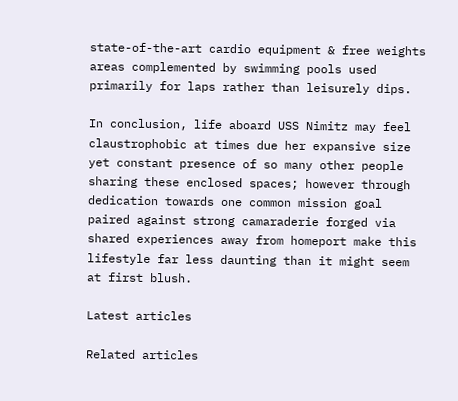state-of-the-art cardio equipment & free weights areas complemented by swimming pools used primarily for laps rather than leisurely dips.

In conclusion, life aboard USS Nimitz may feel claustrophobic at times due her expansive size yet constant presence of so many other people sharing these enclosed spaces; however through dedication towards one common mission goal paired against strong camaraderie forged via shared experiences away from homeport make this lifestyle far less daunting than it might seem at first blush.

Latest articles

Related articles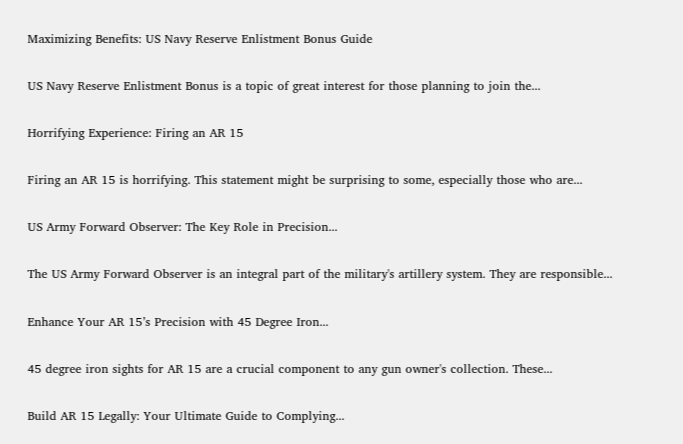Maximizing Benefits: US Navy Reserve Enlistment Bonus Guide

US Navy Reserve Enlistment Bonus is a topic of great interest for those planning to join the...

Horrifying Experience: Firing an AR 15

Firing an AR 15 is horrifying. This statement might be surprising to some, especially those who are...

US Army Forward Observer: The Key Role in Precision...

The US Army Forward Observer is an integral part of the military's artillery system. They are responsible...

Enhance Your AR 15’s Precision with 45 Degree Iron...

45 degree iron sights for AR 15 are a crucial component to any gun owner's collection. These...

Build AR 15 Legally: Your Ultimate Guide to Complying...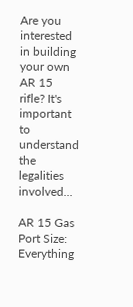Are you interested in building your own AR 15 rifle? It's important to understand the legalities involved...

AR 15 Gas Port Size: Everything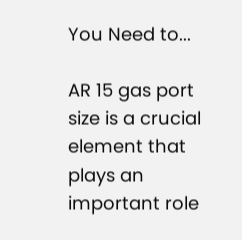You Need to...

AR 15 gas port size is a crucial element that plays an important role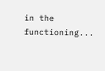in the functioning...